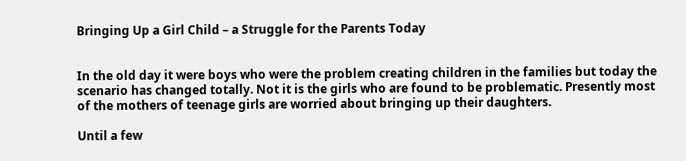Bringing Up a Girl Child – a Struggle for the Parents Today


In the old day it were boys who were the problem creating children in the families but today the scenario has changed totally. Not it is the girls who are found to be problematic. Presently most of the mothers of teenage girls are worried about bringing up their daughters.

Until a few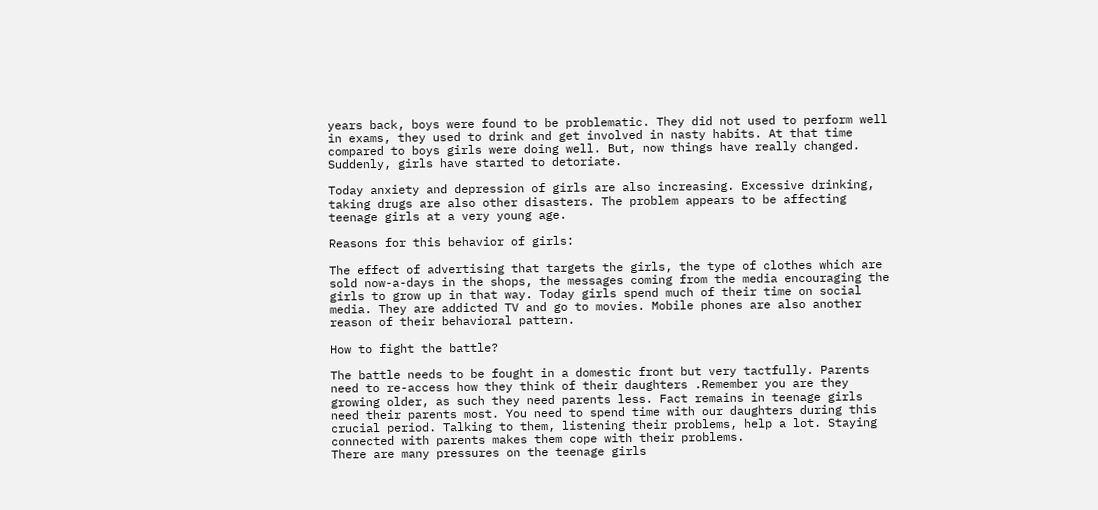years back, boys were found to be problematic. They did not used to perform well in exams, they used to drink and get involved in nasty habits. At that time compared to boys girls were doing well. But, now things have really changed. Suddenly, girls have started to detoriate.

Today anxiety and depression of girls are also increasing. Excessive drinking, taking drugs are also other disasters. The problem appears to be affecting teenage girls at a very young age.

Reasons for this behavior of girls:

The effect of advertising that targets the girls, the type of clothes which are sold now-a-days in the shops, the messages coming from the media encouraging the girls to grow up in that way. Today girls spend much of their time on social media. They are addicted TV and go to movies. Mobile phones are also another reason of their behavioral pattern.

How to fight the battle?

The battle needs to be fought in a domestic front but very tactfully. Parents need to re-access how they think of their daughters .Remember you are they growing older, as such they need parents less. Fact remains in teenage girls need their parents most. You need to spend time with our daughters during this crucial period. Talking to them, listening their problems, help a lot. Staying connected with parents makes them cope with their problems.
There are many pressures on the teenage girls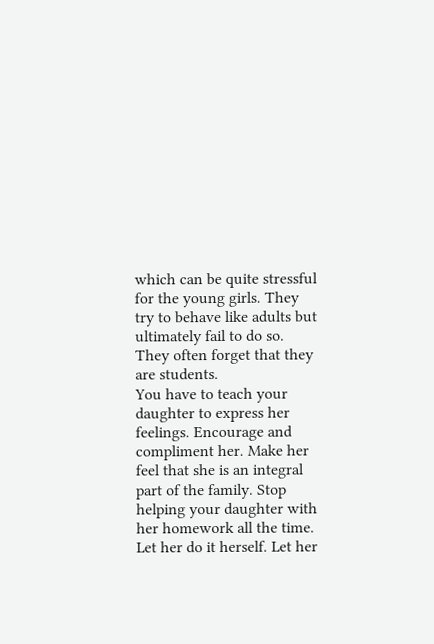which can be quite stressful for the young girls. They try to behave like adults but ultimately fail to do so. They often forget that they are students.
You have to teach your daughter to express her feelings. Encourage and compliment her. Make her feel that she is an integral part of the family. Stop helping your daughter with her homework all the time. Let her do it herself. Let her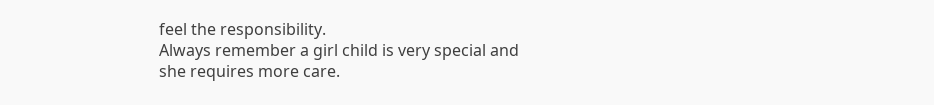feel the responsibility.
Always remember a girl child is very special and she requires more care.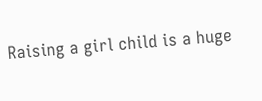Raising a girl child is a huge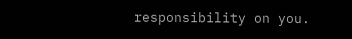responsibility on you.